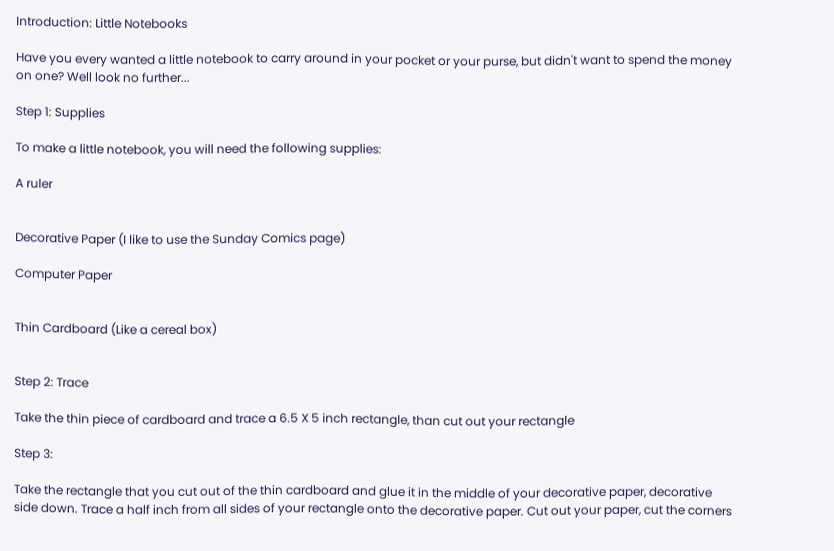Introduction: Little Notebooks

Have you every wanted a little notebook to carry around in your pocket or your purse, but didn't want to spend the money on one? Well look no further...

Step 1: Supplies

To make a little notebook, you will need the following supplies:

A ruler


Decorative Paper (I like to use the Sunday Comics page)

Computer Paper


Thin Cardboard (Like a cereal box)


Step 2: Trace

Take the thin piece of cardboard and trace a 6.5 X 5 inch rectangle, than cut out your rectangle

Step 3:

Take the rectangle that you cut out of the thin cardboard and glue it in the middle of your decorative paper, decorative side down. Trace a half inch from all sides of your rectangle onto the decorative paper. Cut out your paper, cut the corners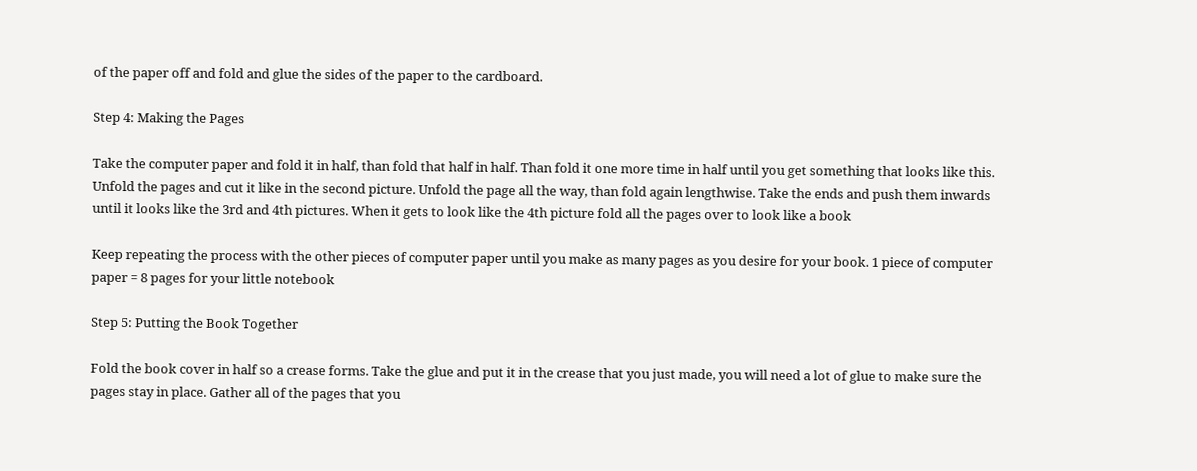of the paper off and fold and glue the sides of the paper to the cardboard.

Step 4: Making the Pages

Take the computer paper and fold it in half, than fold that half in half. Than fold it one more time in half until you get something that looks like this. Unfold the pages and cut it like in the second picture. Unfold the page all the way, than fold again lengthwise. Take the ends and push them inwards until it looks like the 3rd and 4th pictures. When it gets to look like the 4th picture fold all the pages over to look like a book

Keep repeating the process with the other pieces of computer paper until you make as many pages as you desire for your book. 1 piece of computer paper = 8 pages for your little notebook

Step 5: Putting the Book Together

Fold the book cover in half so a crease forms. Take the glue and put it in the crease that you just made, you will need a lot of glue to make sure the pages stay in place. Gather all of the pages that you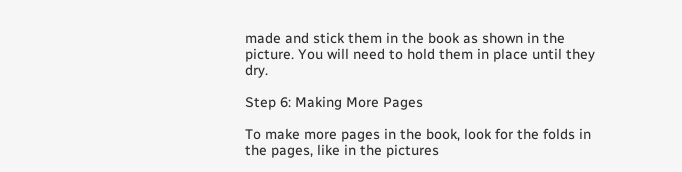made and stick them in the book as shown in the picture. You will need to hold them in place until they dry.

Step 6: Making More Pages

To make more pages in the book, look for the folds in the pages, like in the pictures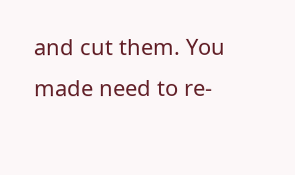and cut them. You made need to re-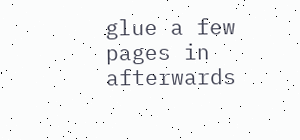glue a few pages in afterwards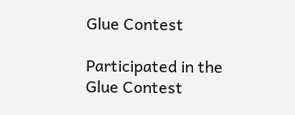Glue Contest

Participated in the
Glue Contest